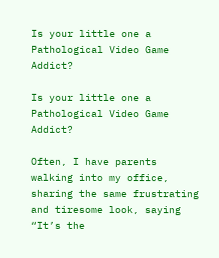Is your little one a Pathological Video Game Addict?

Is your little one a Pathological Video Game Addict?

Often, I have parents walking into my office, sharing the same frustrating and tiresome look, saying “It’s the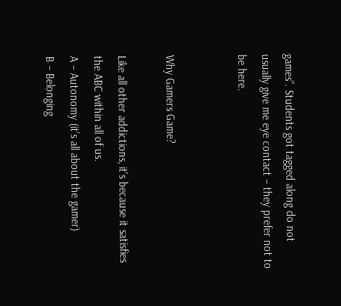games”. Students got tagged along do not usually give me eye contact – they prefer not to be here.


Why Gamers Game?

Like all other addictions, it’s because it satisfies the ABC within all of us.
A – Autonomy (it’s all about the gamer)
B – Belonging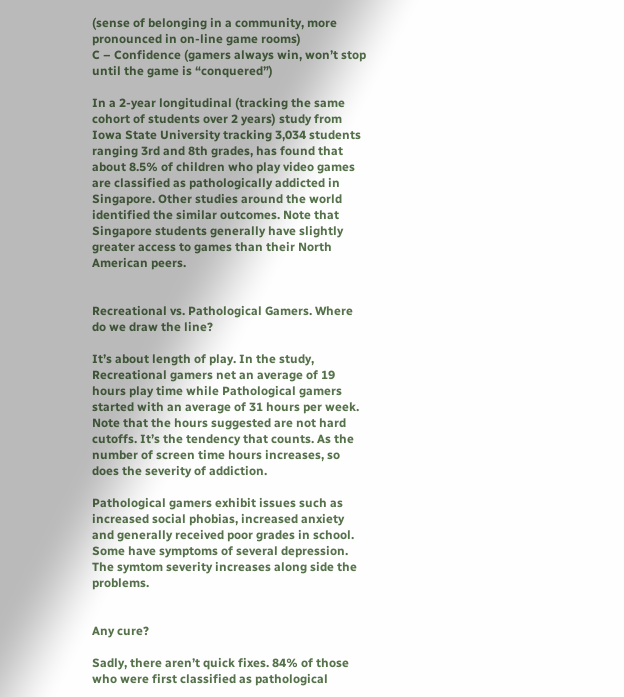(sense of belonging in a community, more pronounced in on-line game rooms)
C – Confidence (gamers always win, won’t stop until the game is “conquered”)

In a 2-year longitudinal (tracking the same cohort of students over 2 years) study from Iowa State University tracking 3,034 students ranging 3rd and 8th grades, has found that about 8.5% of children who play video games are classified as pathologically addicted in Singapore. Other studies around the world identified the similar outcomes. Note that Singapore students generally have slightly greater access to games than their North American peers.


Recreational vs. Pathological Gamers. Where do we draw the line?

It’s about length of play. In the study, Recreational gamers net an average of 19 hours play time while Pathological gamers started with an average of 31 hours per week. Note that the hours suggested are not hard cutoffs. It’s the tendency that counts. As the number of screen time hours increases, so does the severity of addiction.

Pathological gamers exhibit issues such as increased social phobias, increased anxiety and generally received poor grades in school. Some have symptoms of several depression. The symtom severity increases along side the problems.


Any cure?

Sadly, there aren’t quick fixes. 84% of those who were first classified as pathological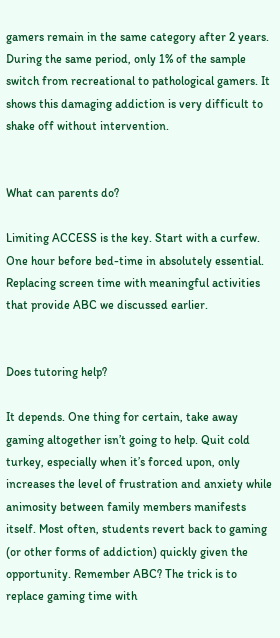gamers remain in the same category after 2 years. During the same period, only 1% of the sample switch from recreational to pathological gamers. It shows this damaging addiction is very difficult to shake off without intervention.


What can parents do?

Limiting ACCESS is the key. Start with a curfew. One hour before bed-time in absolutely essential. Replacing screen time with meaningful activities that provide ABC we discussed earlier.


Does tutoring help?

It depends. One thing for certain, take away gaming altogether isn’t going to help. Quit cold turkey, especially when it’s forced upon, only increases the level of frustration and anxiety while animosity between family members manifests itself. Most often, students revert back to gaming (or other forms of addiction) quickly given the opportunity. Remember ABC? The trick is to replace gaming time with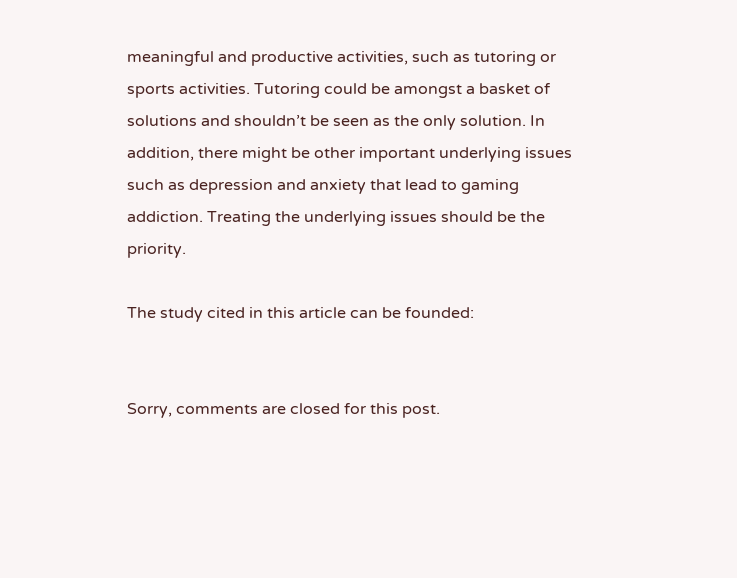meaningful and productive activities, such as tutoring or sports activities. Tutoring could be amongst a basket of solutions and shouldn’t be seen as the only solution. In addition, there might be other important underlying issues such as depression and anxiety that lead to gaming addiction. Treating the underlying issues should be the priority.

The study cited in this article can be founded:


Sorry, comments are closed for this post.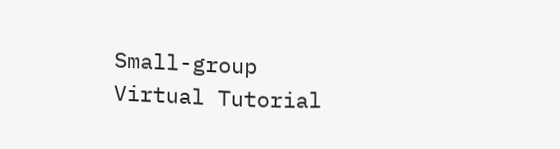Small-group Virtual Tutorial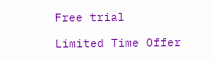Free trial

Limited Time Offer